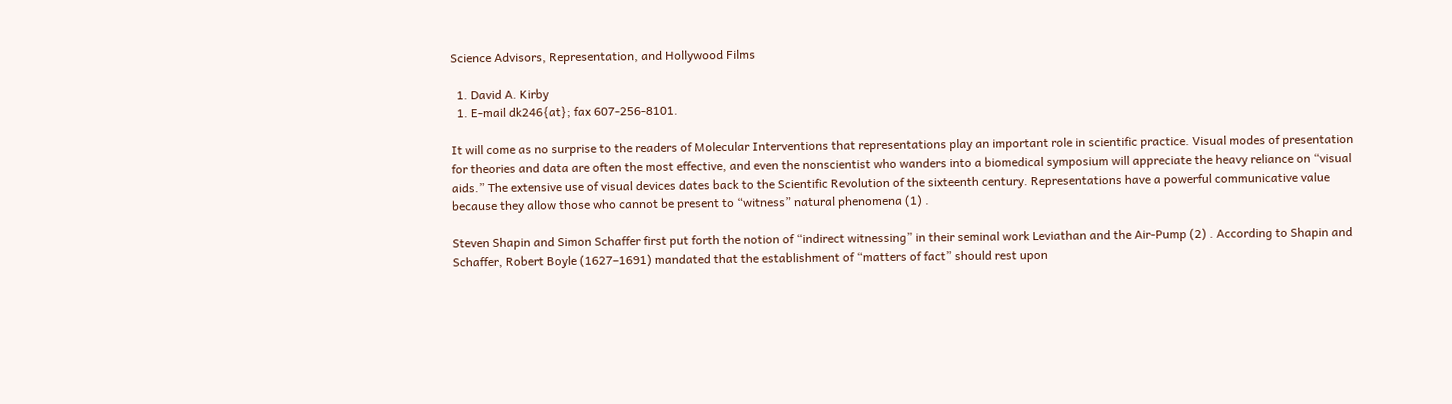Science Advisors, Representation, and Hollywood Films

  1. David A. Kirby
  1. E-mail dk246{at}; fax 607-256-8101.

It will come as no surprise to the readers of Molecular Interventions that representations play an important role in scientific practice. Visual modes of presentation for theories and data are often the most effective, and even the nonscientist who wanders into a biomedical symposium will appreciate the heavy reliance on “visual aids.” The extensive use of visual devices dates back to the Scientific Revolution of the sixteenth century. Representations have a powerful communicative value because they allow those who cannot be present to “witness” natural phenomena (1) .

Steven Shapin and Simon Schaffer first put forth the notion of “indirect witnessing” in their seminal work Leviathan and the Air-Pump (2) . According to Shapin and Schaffer, Robert Boyle (1627–1691) mandated that the establishment of “matters of fact” should rest upon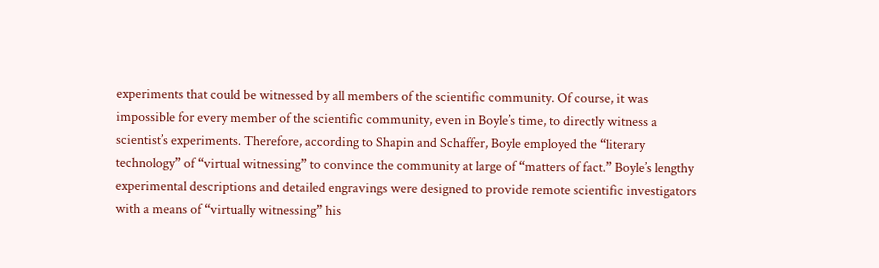experiments that could be witnessed by all members of the scientific community. Of course, it was impossible for every member of the scientific community, even in Boyle’s time, to directly witness a scientist’s experiments. Therefore, according to Shapin and Schaffer, Boyle employed the “literary technology” of “virtual witnessing” to convince the community at large of “matters of fact.” Boyle’s lengthy experimental descriptions and detailed engravings were designed to provide remote scientific investigators with a means of “virtually witnessing” his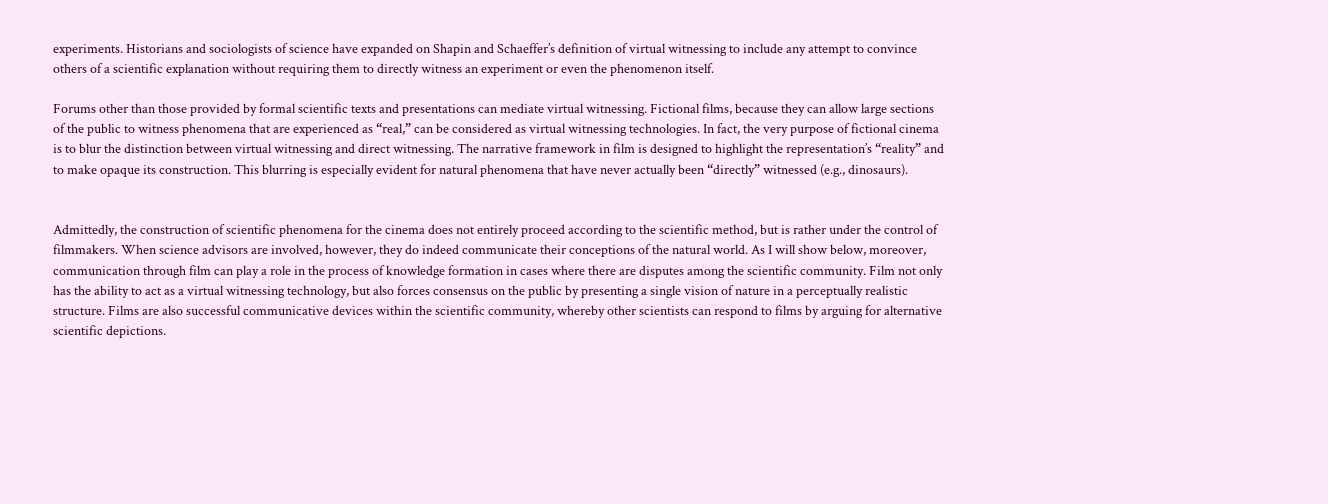experiments. Historians and sociologists of science have expanded on Shapin and Schaeffer’s definition of virtual witnessing to include any attempt to convince others of a scientific explanation without requiring them to directly witness an experiment or even the phenomenon itself.

Forums other than those provided by formal scientific texts and presentations can mediate virtual witnessing. Fictional films, because they can allow large sections of the public to witness phenomena that are experienced as “real,” can be considered as virtual witnessing technologies. In fact, the very purpose of fictional cinema is to blur the distinction between virtual witnessing and direct witnessing. The narrative framework in film is designed to highlight the representation’s “reality” and to make opaque its construction. This blurring is especially evident for natural phenomena that have never actually been “directly” witnessed (e.g., dinosaurs).


Admittedly, the construction of scientific phenomena for the cinema does not entirely proceed according to the scientific method, but is rather under the control of filmmakers. When science advisors are involved, however, they do indeed communicate their conceptions of the natural world. As I will show below, moreover, communication through film can play a role in the process of knowledge formation in cases where there are disputes among the scientific community. Film not only has the ability to act as a virtual witnessing technology, but also forces consensus on the public by presenting a single vision of nature in a perceptually realistic structure. Films are also successful communicative devices within the scientific community, whereby other scientists can respond to films by arguing for alternative scientific depictions.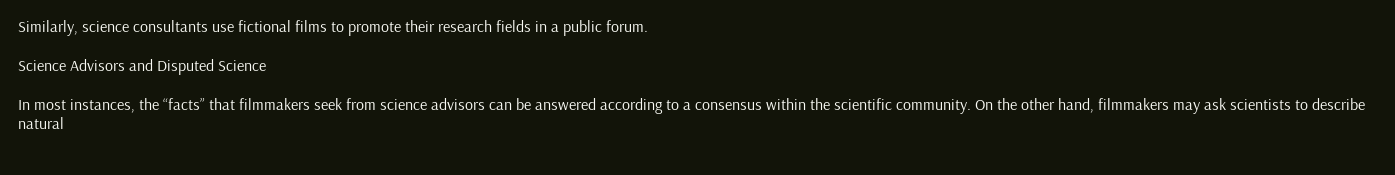Similarly, science consultants use fictional films to promote their research fields in a public forum.

Science Advisors and Disputed Science

In most instances, the “facts” that filmmakers seek from science advisors can be answered according to a consensus within the scientific community. On the other hand, filmmakers may ask scientists to describe natural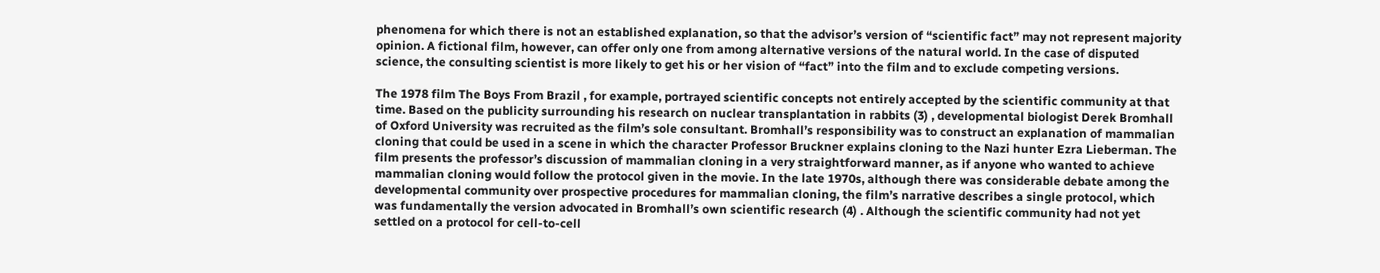phenomena for which there is not an established explanation, so that the advisor’s version of “scientific fact” may not represent majority opinion. A fictional film, however, can offer only one from among alternative versions of the natural world. In the case of disputed science, the consulting scientist is more likely to get his or her vision of “fact” into the film and to exclude competing versions.

The 1978 film The Boys From Brazil , for example, portrayed scientific concepts not entirely accepted by the scientific community at that time. Based on the publicity surrounding his research on nuclear transplantation in rabbits (3) , developmental biologist Derek Bromhall of Oxford University was recruited as the film’s sole consultant. Bromhall’s responsibility was to construct an explanation of mammalian cloning that could be used in a scene in which the character Professor Bruckner explains cloning to the Nazi hunter Ezra Lieberman. The film presents the professor’s discussion of mammalian cloning in a very straightforward manner, as if anyone who wanted to achieve mammalian cloning would follow the protocol given in the movie. In the late 1970s, although there was considerable debate among the developmental community over prospective procedures for mammalian cloning, the film’s narrative describes a single protocol, which was fundamentally the version advocated in Bromhall’s own scientific research (4) . Although the scientific community had not yet settled on a protocol for cell-to-cell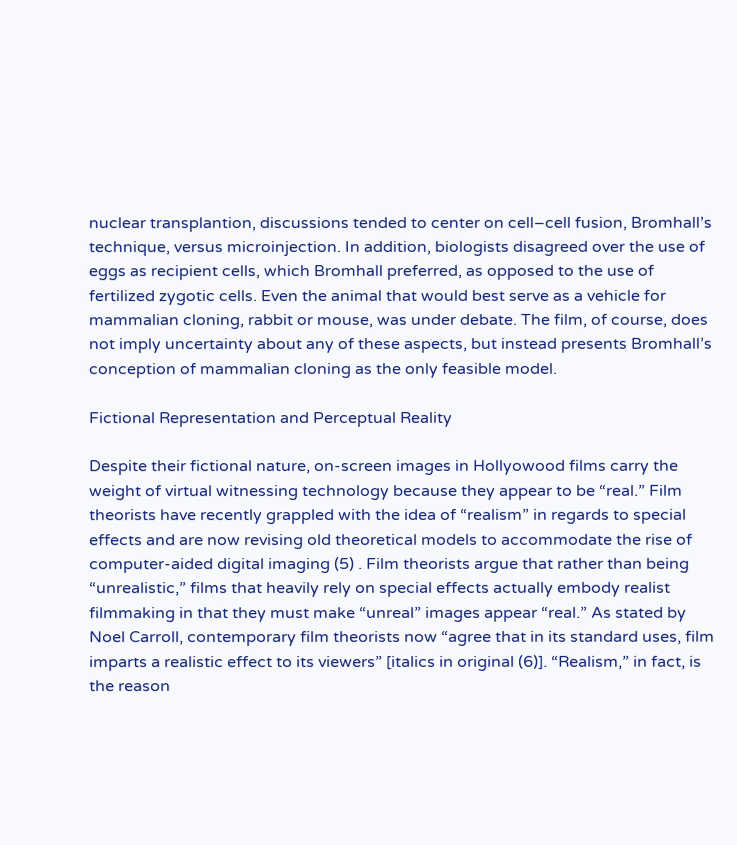nuclear transplantion, discussions tended to center on cell–cell fusion, Bromhall’s technique, versus microinjection. In addition, biologists disagreed over the use of eggs as recipient cells, which Bromhall preferred, as opposed to the use of fertilized zygotic cells. Even the animal that would best serve as a vehicle for mammalian cloning, rabbit or mouse, was under debate. The film, of course, does not imply uncertainty about any of these aspects, but instead presents Bromhall’s conception of mammalian cloning as the only feasible model.

Fictional Representation and Perceptual Reality

Despite their fictional nature, on-screen images in Hollyowood films carry the weight of virtual witnessing technology because they appear to be “real.” Film theorists have recently grappled with the idea of “realism” in regards to special effects and are now revising old theoretical models to accommodate the rise of computer-aided digital imaging (5) . Film theorists argue that rather than being “unrealistic,” films that heavily rely on special effects actually embody realist filmmaking in that they must make “unreal” images appear “real.” As stated by Noel Carroll, contemporary film theorists now “agree that in its standard uses, film imparts a realistic effect to its viewers” [italics in original (6)]. “Realism,” in fact, is the reason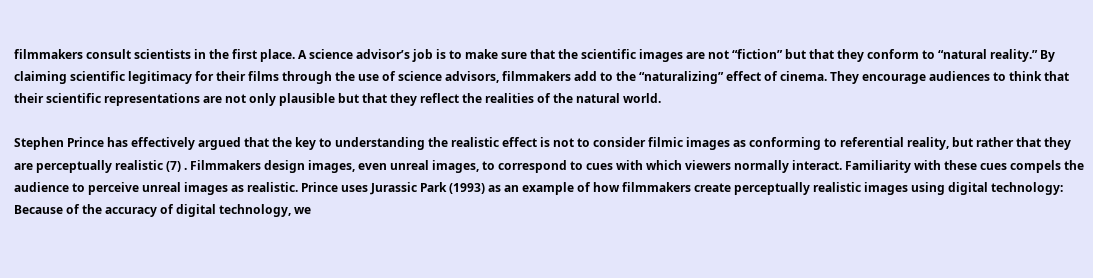filmmakers consult scientists in the first place. A science advisor’s job is to make sure that the scientific images are not “fiction” but that they conform to “natural reality.” By claiming scientific legitimacy for their films through the use of science advisors, filmmakers add to the “naturalizing” effect of cinema. They encourage audiences to think that their scientific representations are not only plausible but that they reflect the realities of the natural world.

Stephen Prince has effectively argued that the key to understanding the realistic effect is not to consider filmic images as conforming to referential reality, but rather that they are perceptually realistic (7) . Filmmakers design images, even unreal images, to correspond to cues with which viewers normally interact. Familiarity with these cues compels the audience to perceive unreal images as realistic. Prince uses Jurassic Park (1993) as an example of how filmmakers create perceptually realistic images using digital technology: Because of the accuracy of digital technology, we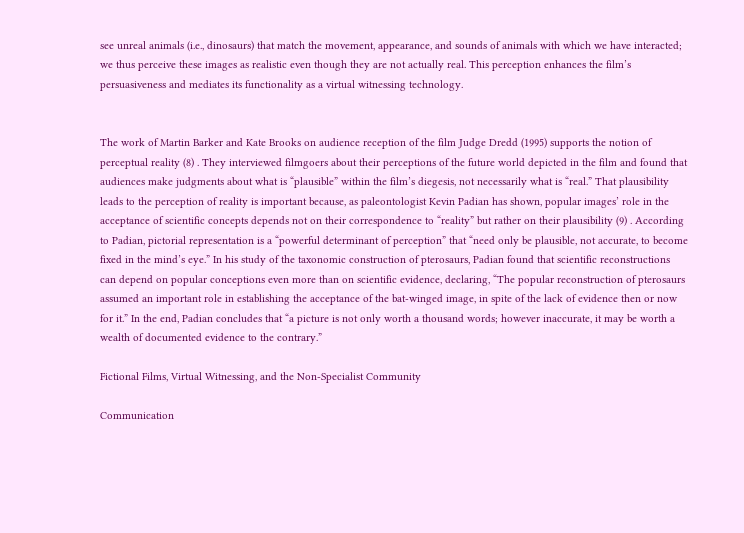see unreal animals (i.e., dinosaurs) that match the movement, appearance, and sounds of animals with which we have interacted; we thus perceive these images as realistic even though they are not actually real. This perception enhances the film’s persuasiveness and mediates its functionality as a virtual witnessing technology.


The work of Martin Barker and Kate Brooks on audience reception of the film Judge Dredd (1995) supports the notion of perceptual reality (8) . They interviewed filmgoers about their perceptions of the future world depicted in the film and found that audiences make judgments about what is “plausible” within the film’s diegesis, not necessarily what is “real.” That plausibility leads to the perception of reality is important because, as paleontologist Kevin Padian has shown, popular images’ role in the acceptance of scientific concepts depends not on their correspondence to “reality” but rather on their plausibility (9) . According to Padian, pictorial representation is a “powerful determinant of perception” that “need only be plausible, not accurate, to become fixed in the mind’s eye.” In his study of the taxonomic construction of pterosaurs, Padian found that scientific reconstructions can depend on popular conceptions even more than on scientific evidence, declaring, “The popular reconstruction of pterosaurs assumed an important role in establishing the acceptance of the bat-winged image, in spite of the lack of evidence then or now for it.” In the end, Padian concludes that “a picture is not only worth a thousand words; however inaccurate, it may be worth a wealth of documented evidence to the contrary.”

Fictional Films, Virtual Witnessing, and the Non-Specialist Community

Communication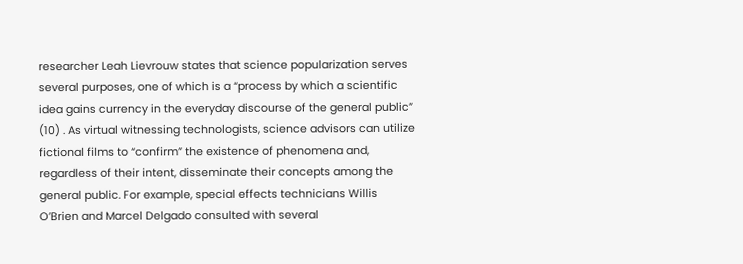researcher Leah Lievrouw states that science popularization serves several purposes, one of which is a “process by which a scientific idea gains currency in the everyday discourse of the general public” (10) . As virtual witnessing technologists, science advisors can utilize fictional films to “confirm” the existence of phenomena and, regardless of their intent, disseminate their concepts among the general public. For example, special effects technicians Willis O’Brien and Marcel Delgado consulted with several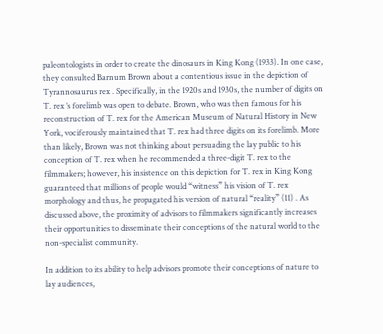paleontologists in order to create the dinosaurs in King Kong (1933). In one case, they consulted Barnum Brown about a contentious issue in the depiction of Tyrannosaurus rex . Specifically, in the 1920s and 1930s, the number of digits on T. rex ’s forelimb was open to debate. Brown, who was then famous for his reconstruction of T. rex for the American Museum of Natural History in New York, vociferously maintained that T. rex had three digits on its forelimb. More than likely, Brown was not thinking about persuading the lay public to his conception of T. rex when he recommended a three-digit T. rex to the filmmakers; however, his insistence on this depiction for T. rex in King Kong guaranteed that millions of people would “witness” his vision of T. rex morphology and thus, he propagated his version of natural “reality” (11) . As discussed above, the proximity of advisors to filmmakers significantly increases their opportunities to disseminate their conceptions of the natural world to the non-specialist community.

In addition to its ability to help advisors promote their conceptions of nature to lay audiences,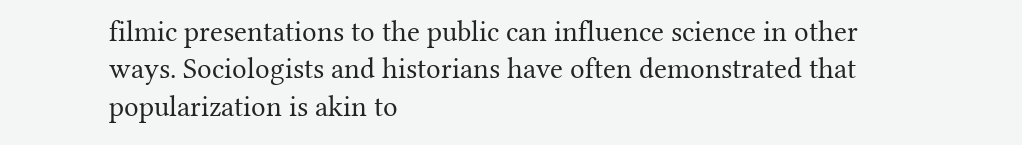filmic presentations to the public can influence science in other ways. Sociologists and historians have often demonstrated that popularization is akin to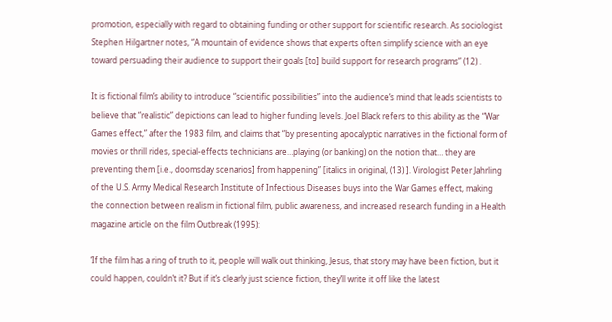promotion, especially with regard to obtaining funding or other support for scientific research. As sociologist Stephen Hilgartner notes, “A mountain of evidence shows that experts often simplify science with an eye toward persuading their audience to support their goals [to] build support for research programs” (12) .

It is fictional film’s ability to introduce “scientific possibilities” into the audience’s mind that leads scientists to believe that “realistic” depictions can lead to higher funding levels. Joel Black refers to this ability as the “War Games effect,” after the 1983 film, and claims that “by presenting apocalyptic narratives in the fictional form of movies or thrill rides, special-effects technicians are…playing (or banking) on the notion that… they are preventing them [i.e., doomsday scenarios] from happening” [italics in original, (13) ]. Virologist Peter Jahrling of the U.S. Army Medical Research Institute of Infectious Diseases buys into the War Games effect, making the connection between realism in fictional film, public awareness, and increased research funding in a Health magazine article on the film Outbreak (1995):

‘If the film has a ring of truth to it, people will walk out thinking, Jesus, that story may have been fiction, but it could happen, couldn’t it? But if it’s clearly just science fiction, they’ll write it off like the latest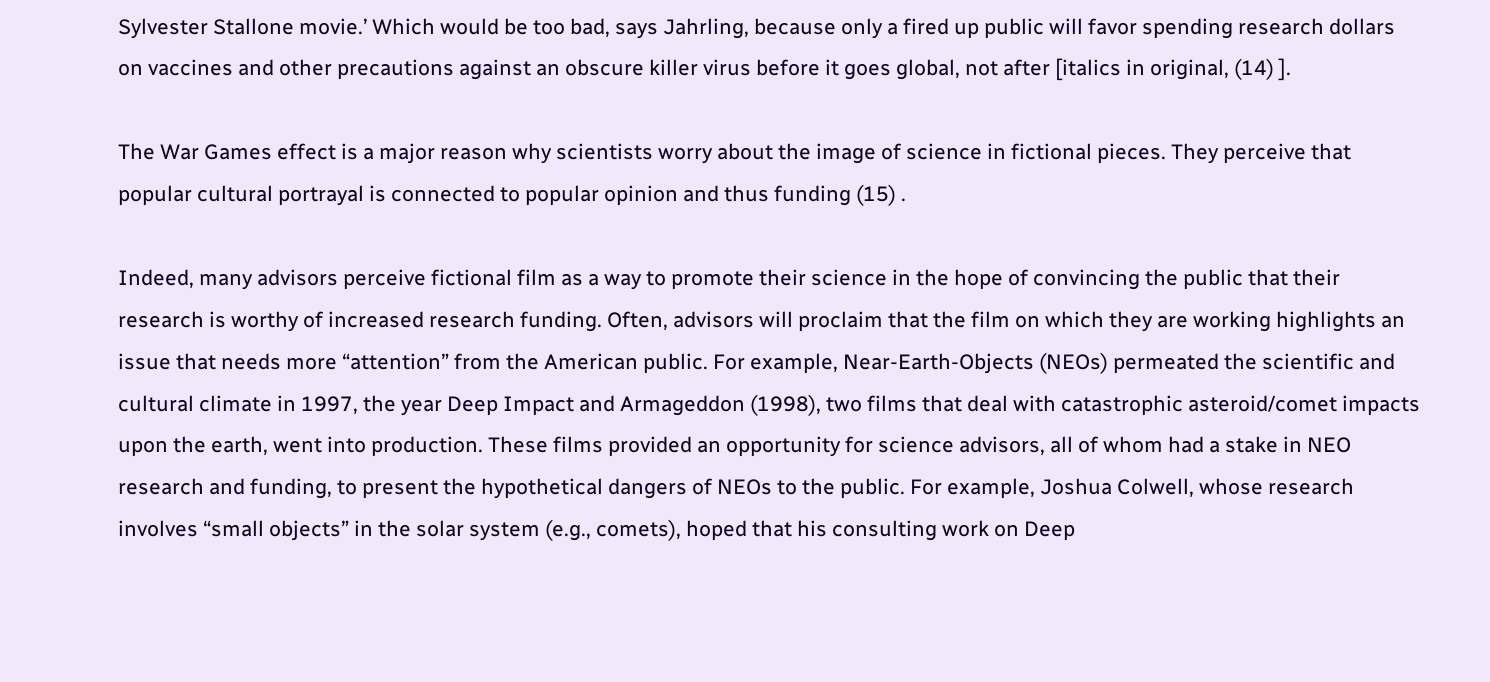Sylvester Stallone movie.’ Which would be too bad, says Jahrling, because only a fired up public will favor spending research dollars on vaccines and other precautions against an obscure killer virus before it goes global, not after [italics in original, (14) ].

The War Games effect is a major reason why scientists worry about the image of science in fictional pieces. They perceive that popular cultural portrayal is connected to popular opinion and thus funding (15) .

Indeed, many advisors perceive fictional film as a way to promote their science in the hope of convincing the public that their research is worthy of increased research funding. Often, advisors will proclaim that the film on which they are working highlights an issue that needs more “attention” from the American public. For example, Near-Earth-Objects (NEOs) permeated the scientific and cultural climate in 1997, the year Deep Impact and Armageddon (1998), two films that deal with catastrophic asteroid/comet impacts upon the earth, went into production. These films provided an opportunity for science advisors, all of whom had a stake in NEO research and funding, to present the hypothetical dangers of NEOs to the public. For example, Joshua Colwell, whose research involves “small objects” in the solar system (e.g., comets), hoped that his consulting work on Deep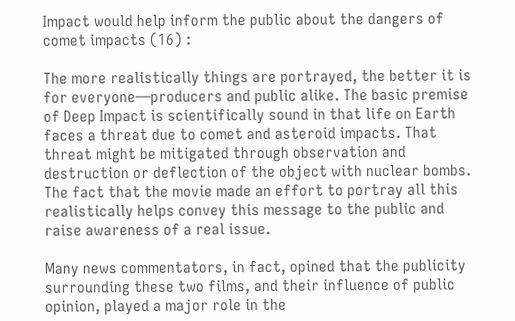Impact would help inform the public about the dangers of comet impacts (16) :

The more realistically things are portrayed, the better it is for everyone—producers and public alike. The basic premise of Deep Impact is scientifically sound in that life on Earth faces a threat due to comet and asteroid impacts. That threat might be mitigated through observation and destruction or deflection of the object with nuclear bombs. The fact that the movie made an effort to portray all this realistically helps convey this message to the public and raise awareness of a real issue.

Many news commentators, in fact, opined that the publicity surrounding these two films, and their influence of public opinion, played a major role in the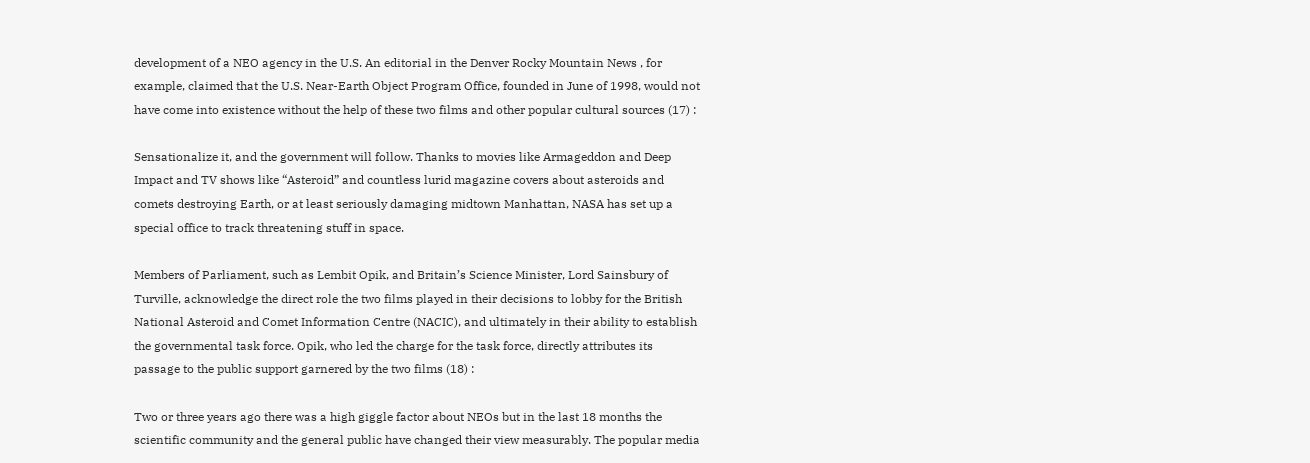development of a NEO agency in the U.S. An editorial in the Denver Rocky Mountain News , for example, claimed that the U.S. Near-Earth Object Program Office, founded in June of 1998, would not have come into existence without the help of these two films and other popular cultural sources (17) :

Sensationalize it, and the government will follow. Thanks to movies like Armageddon and Deep Impact and TV shows like “Asteroid” and countless lurid magazine covers about asteroids and comets destroying Earth, or at least seriously damaging midtown Manhattan, NASA has set up a special office to track threatening stuff in space.

Members of Parliament, such as Lembit Opik, and Britain’s Science Minister, Lord Sainsbury of Turville, acknowledge the direct role the two films played in their decisions to lobby for the British National Asteroid and Comet Information Centre (NACIC), and ultimately in their ability to establish the governmental task force. Opik, who led the charge for the task force, directly attributes its passage to the public support garnered by the two films (18) :

Two or three years ago there was a high giggle factor about NEOs but in the last 18 months the scientific community and the general public have changed their view measurably. The popular media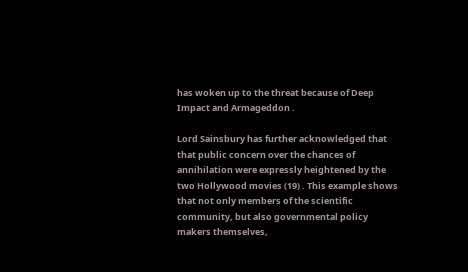has woken up to the threat because of Deep Impact and Armageddon .

Lord Sainsbury has further acknowledged that that public concern over the chances of annihilation were expressly heightened by the two Hollywood movies (19) . This example shows that not only members of the scientific community, but also governmental policy makers themselves,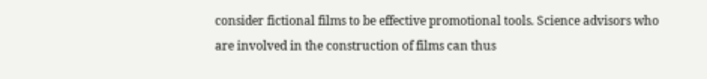consider fictional films to be effective promotional tools. Science advisors who are involved in the construction of films can thus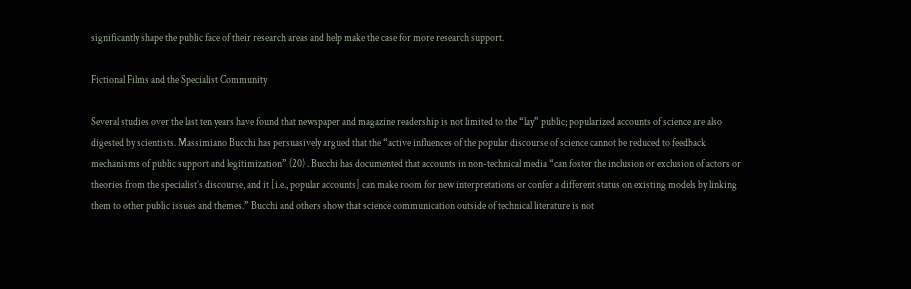significantly shape the public face of their research areas and help make the case for more research support.

Fictional Films and the Specialist Community

Several studies over the last ten years have found that newspaper and magazine readership is not limited to the “lay” public; popularized accounts of science are also digested by scientists. Massimiano Bucchi has persuasively argued that the “active influences of the popular discourse of science cannot be reduced to feedback mechanisms of public support and legitimization” (20) . Bucchi has documented that accounts in non-technical media “can foster the inclusion or exclusion of actors or theories from the specialist’s discourse, and it [i.e., popular accounts] can make room for new interpretations or confer a different status on existing models by linking them to other public issues and themes.” Bucchi and others show that science communication outside of technical literature is not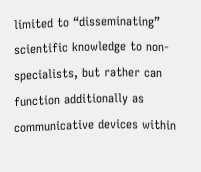limited to “disseminating” scientific knowledge to non-specialists, but rather can function additionally as communicative devices within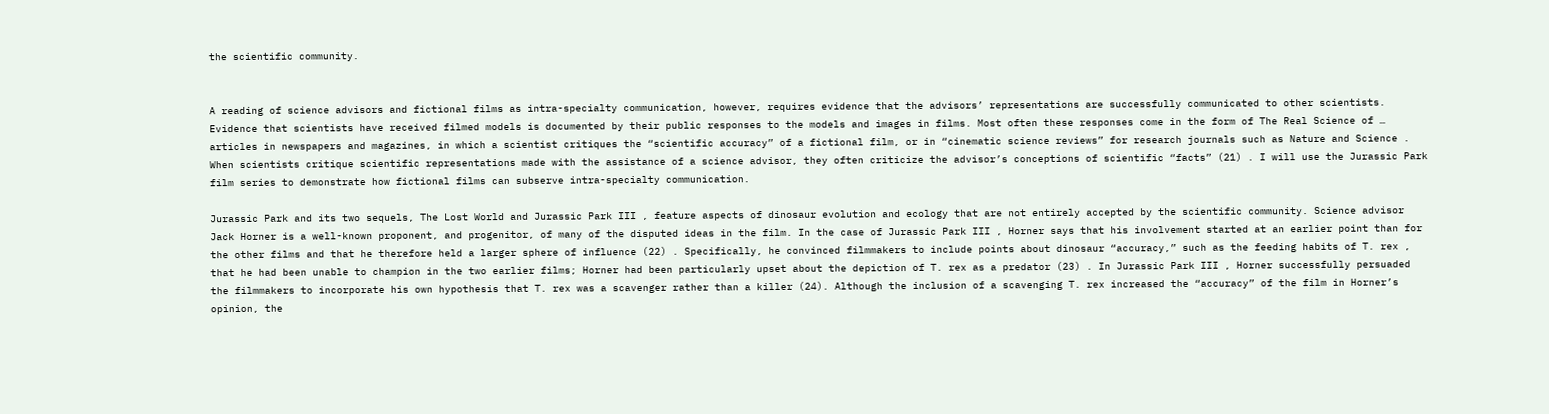the scientific community.


A reading of science advisors and fictional films as intra-specialty communication, however, requires evidence that the advisors’ representations are successfully communicated to other scientists. Evidence that scientists have received filmed models is documented by their public responses to the models and images in films. Most often these responses come in the form of The Real Science of … articles in newspapers and magazines, in which a scientist critiques the “scientific accuracy” of a fictional film, or in “cinematic science reviews” for research journals such as Nature and Science . When scientists critique scientific representations made with the assistance of a science advisor, they often criticize the advisor’s conceptions of scientific “facts” (21) . I will use the Jurassic Park film series to demonstrate how fictional films can subserve intra-specialty communication.

Jurassic Park and its two sequels, The Lost World and Jurassic Park III , feature aspects of dinosaur evolution and ecology that are not entirely accepted by the scientific community. Science advisor Jack Horner is a well-known proponent, and progenitor, of many of the disputed ideas in the film. In the case of Jurassic Park III , Horner says that his involvement started at an earlier point than for the other films and that he therefore held a larger sphere of influence (22) . Specifically, he convinced filmmakers to include points about dinosaur “accuracy,” such as the feeding habits of T. rex , that he had been unable to champion in the two earlier films; Horner had been particularly upset about the depiction of T. rex as a predator (23) . In Jurassic Park III , Horner successfully persuaded the filmmakers to incorporate his own hypothesis that T. rex was a scavenger rather than a killer (24). Although the inclusion of a scavenging T. rex increased the “accuracy” of the film in Horner’s opinion, the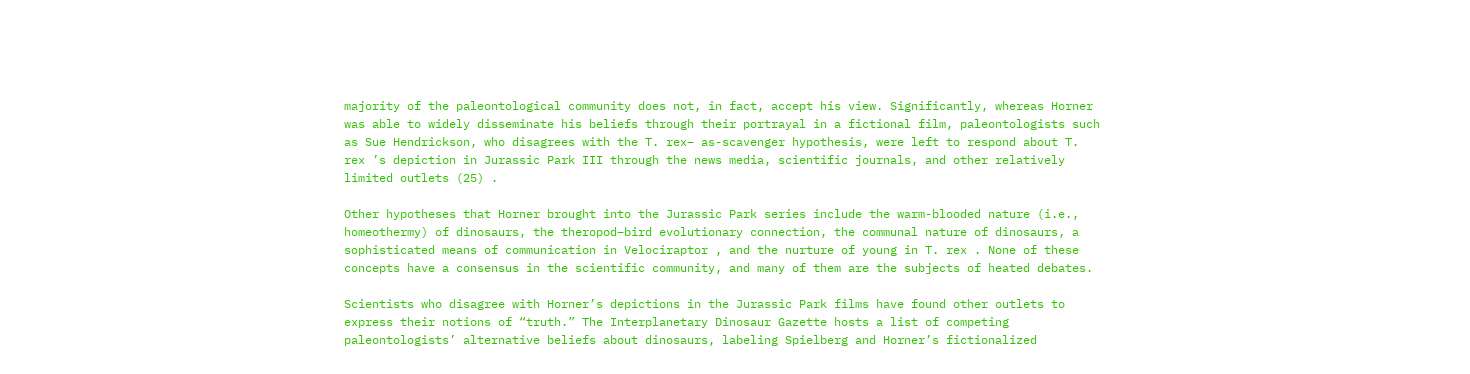majority of the paleontological community does not, in fact, accept his view. Significantly, whereas Horner was able to widely disseminate his beliefs through their portrayal in a fictional film, paleontologists such as Sue Hendrickson, who disagrees with the T. rex– as-scavenger hypothesis, were left to respond about T. rex ’s depiction in Jurassic Park III through the news media, scientific journals, and other relatively limited outlets (25) .

Other hypotheses that Horner brought into the Jurassic Park series include the warm-blooded nature (i.e., homeothermy) of dinosaurs, the theropod–bird evolutionary connection, the communal nature of dinosaurs, a sophisticated means of communication in Velociraptor , and the nurture of young in T. rex . None of these concepts have a consensus in the scientific community, and many of them are the subjects of heated debates.

Scientists who disagree with Horner’s depictions in the Jurassic Park films have found other outlets to express their notions of “truth.” The Interplanetary Dinosaur Gazette hosts a list of competing paleontologists’ alternative beliefs about dinosaurs, labeling Spielberg and Horner’s fictionalized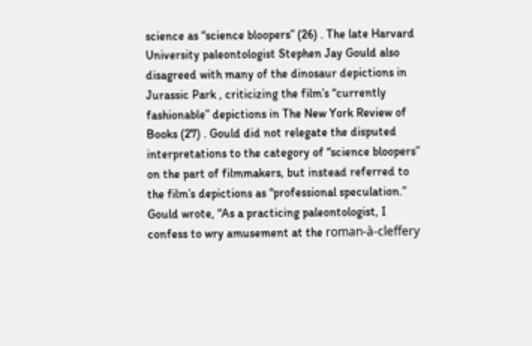science as “science bloopers” (26) . The late Harvard University paleontologist Stephen Jay Gould also disagreed with many of the dinosaur depictions in Jurassic Park , criticizing the film’s “currently fashionable” depictions in The New York Review of Books (27) . Gould did not relegate the disputed interpretations to the category of “science bloopers” on the part of filmmakers, but instead referred to the film’s depictions as “professional speculation.” Gould wrote, “As a practicing paleontologist, I confess to wry amusement at the roman-à-cleffery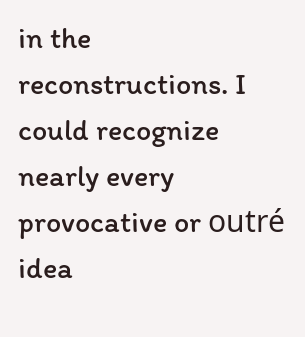in the reconstructions. I could recognize nearly every provocative or outré idea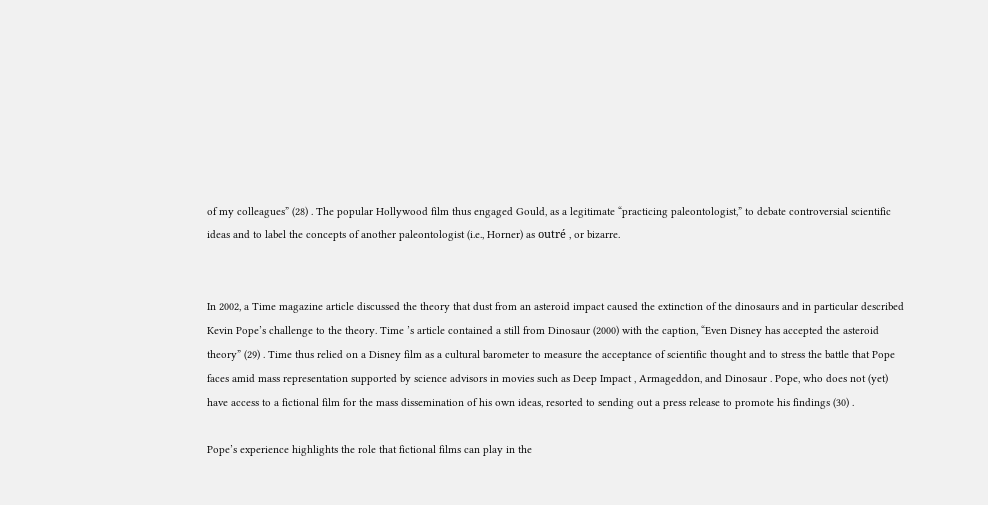of my colleagues” (28) . The popular Hollywood film thus engaged Gould, as a legitimate “practicing paleontologist,” to debate controversial scientific ideas and to label the concepts of another paleontologist (i.e., Horner) as outré , or bizarre.


In 2002, a Time magazine article discussed the theory that dust from an asteroid impact caused the extinction of the dinosaurs and in particular described Kevin Pope’s challenge to the theory. Time ’s article contained a still from Dinosaur (2000) with the caption, “Even Disney has accepted the asteroid theory” (29) . Time thus relied on a Disney film as a cultural barometer to measure the acceptance of scientific thought and to stress the battle that Pope faces amid mass representation supported by science advisors in movies such as Deep Impact , Armageddon, and Dinosaur . Pope, who does not (yet) have access to a fictional film for the mass dissemination of his own ideas, resorted to sending out a press release to promote his findings (30) .

Pope’s experience highlights the role that fictional films can play in the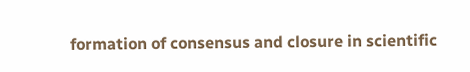formation of consensus and closure in scientific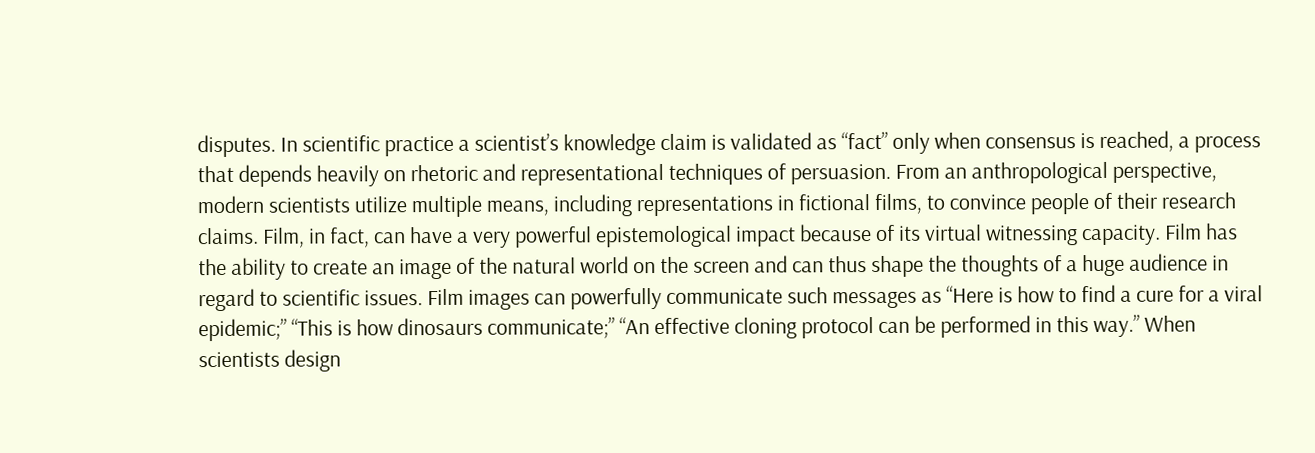disputes. In scientific practice a scientist’s knowledge claim is validated as “fact” only when consensus is reached, a process that depends heavily on rhetoric and representational techniques of persuasion. From an anthropological perspective, modern scientists utilize multiple means, including representations in fictional films, to convince people of their research claims. Film, in fact, can have a very powerful epistemological impact because of its virtual witnessing capacity. Film has the ability to create an image of the natural world on the screen and can thus shape the thoughts of a huge audience in regard to scientific issues. Film images can powerfully communicate such messages as “Here is how to find a cure for a viral epidemic;” “This is how dinosaurs communicate;” “An effective cloning protocol can be performed in this way.” When scientists design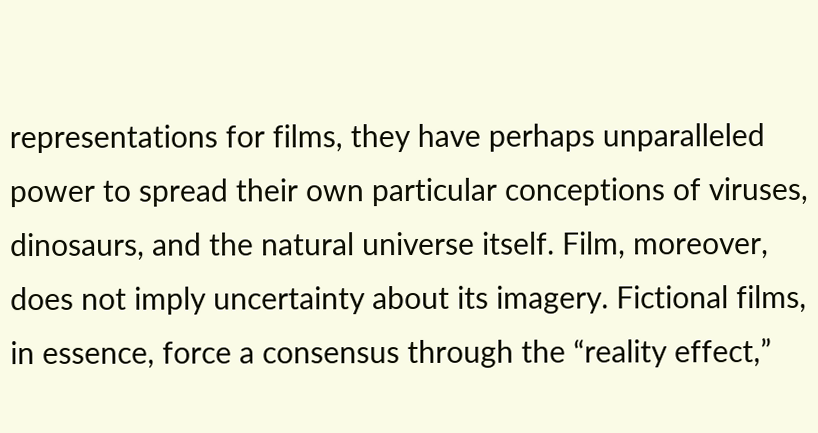representations for films, they have perhaps unparalleled power to spread their own particular conceptions of viruses, dinosaurs, and the natural universe itself. Film, moreover, does not imply uncertainty about its imagery. Fictional films, in essence, force a consensus through the “reality effect,”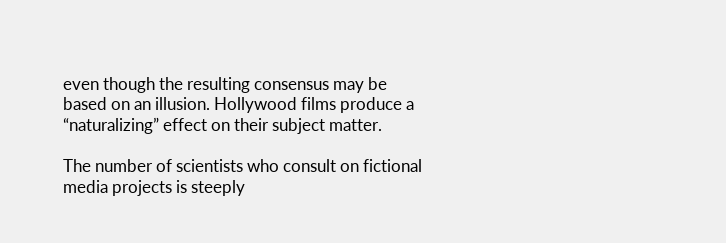even though the resulting consensus may be based on an illusion. Hollywood films produce a “naturalizing” effect on their subject matter.

The number of scientists who consult on fictional media projects is steeply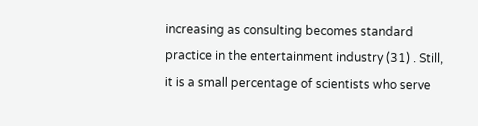increasing as consulting becomes standard practice in the entertainment industry (31) . Still, it is a small percentage of scientists who serve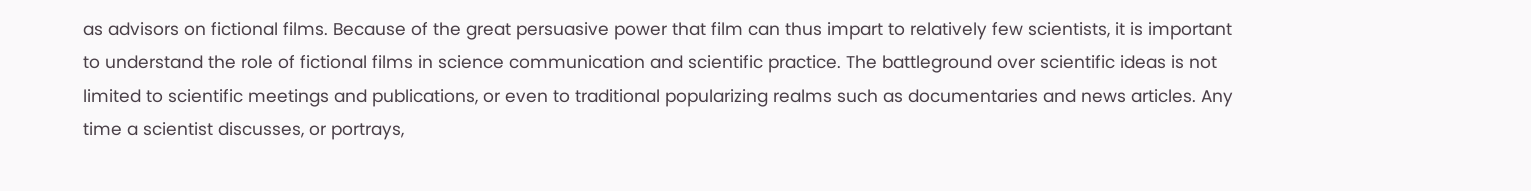as advisors on fictional films. Because of the great persuasive power that film can thus impart to relatively few scientists, it is important to understand the role of fictional films in science communication and scientific practice. The battleground over scientific ideas is not limited to scientific meetings and publications, or even to traditional popularizing realms such as documentaries and news articles. Any time a scientist discusses, or portrays,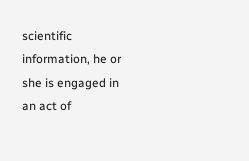scientific information, he or she is engaged in an act of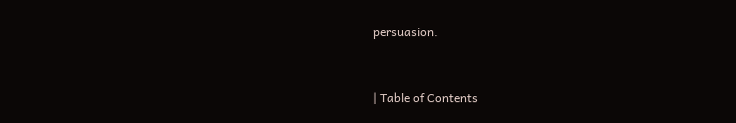persuasion.


| Table of Contents